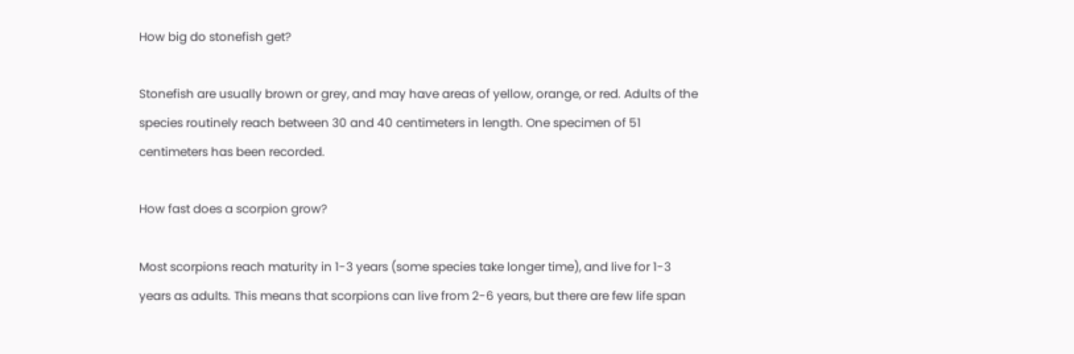How big do stonefish get?

Stonefish are usually brown or grey, and may have areas of yellow, orange, or red. Adults of the species routinely reach between 30 and 40 centimeters in length. One specimen of 51 centimeters has been recorded.

How fast does a scorpion grow?

Most scorpions reach maturity in 1-3 years (some species take longer time), and live for 1-3 years as adults. This means that scorpions can live from 2-6 years, but there are few life span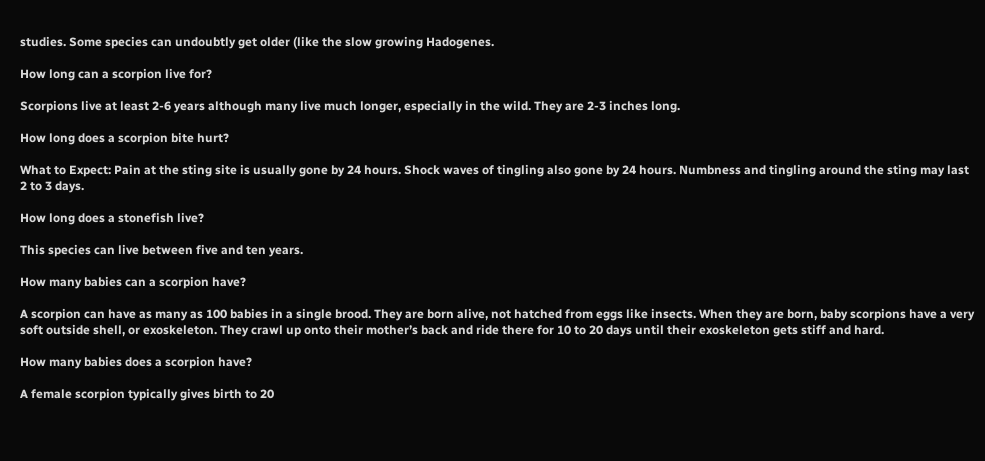studies. Some species can undoubtly get older (like the slow growing Hadogenes.

How long can a scorpion live for?

Scorpions live at least 2-6 years although many live much longer, especially in the wild. They are 2-3 inches long.

How long does a scorpion bite hurt?

What to Expect: Pain at the sting site is usually gone by 24 hours. Shock waves of tingling also gone by 24 hours. Numbness and tingling around the sting may last 2 to 3 days.

How long does a stonefish live?

This species can live between five and ten years.

How many babies can a scorpion have?

A scorpion can have as many as 100 babies in a single brood. They are born alive, not hatched from eggs like insects. When they are born, baby scorpions have a very soft outside shell, or exoskeleton. They crawl up onto their mother’s back and ride there for 10 to 20 days until their exoskeleton gets stiff and hard.

How many babies does a scorpion have?

A female scorpion typically gives birth to 20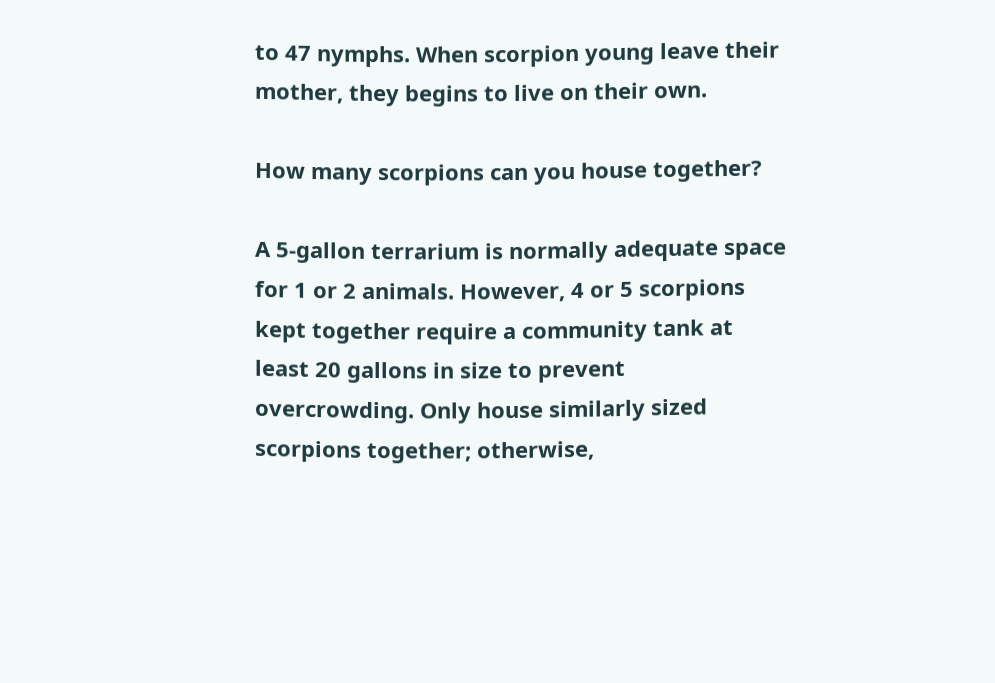to 47 nymphs. When scorpion young leave their mother, they begins to live on their own.

How many scorpions can you house together?

A 5-gallon terrarium is normally adequate space for 1 or 2 animals. However, 4 or 5 scorpions kept together require a community tank at least 20 gallons in size to prevent overcrowding. Only house similarly sized scorpions together; otherwise,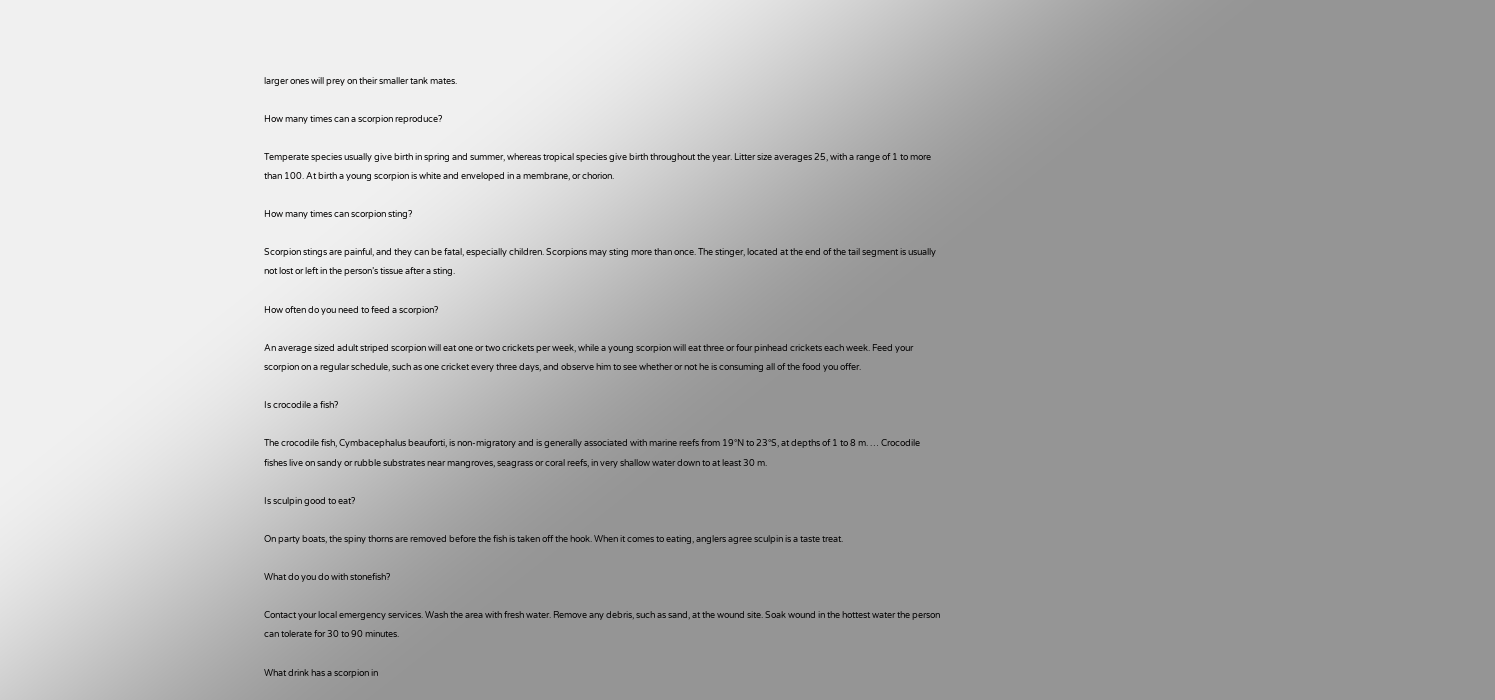larger ones will prey on their smaller tank mates.

How many times can a scorpion reproduce?

Temperate species usually give birth in spring and summer, whereas tropical species give birth throughout the year. Litter size averages 25, with a range of 1 to more than 100. At birth a young scorpion is white and enveloped in a membrane, or chorion.

How many times can scorpion sting?

Scorpion stings are painful, and they can be fatal, especially children. Scorpions may sting more than once. The stinger, located at the end of the tail segment is usually not lost or left in the person’s tissue after a sting.

How often do you need to feed a scorpion?

An average sized adult striped scorpion will eat one or two crickets per week, while a young scorpion will eat three or four pinhead crickets each week. Feed your scorpion on a regular schedule, such as one cricket every three days, and observe him to see whether or not he is consuming all of the food you offer.

Is crocodile a fish?

The crocodile fish, Cymbacephalus beauforti, is non-migratory and is generally associated with marine reefs from 19°N to 23°S, at depths of 1 to 8 m. … Crocodile fishes live on sandy or rubble substrates near mangroves, seagrass or coral reefs, in very shallow water down to at least 30 m.

Is sculpin good to eat?

On party boats, the spiny thorns are removed before the fish is taken off the hook. When it comes to eating, anglers agree sculpin is a taste treat.

What do you do with stonefish?

Contact your local emergency services. Wash the area with fresh water. Remove any debris, such as sand, at the wound site. Soak wound in the hottest water the person can tolerate for 30 to 90 minutes.

What drink has a scorpion in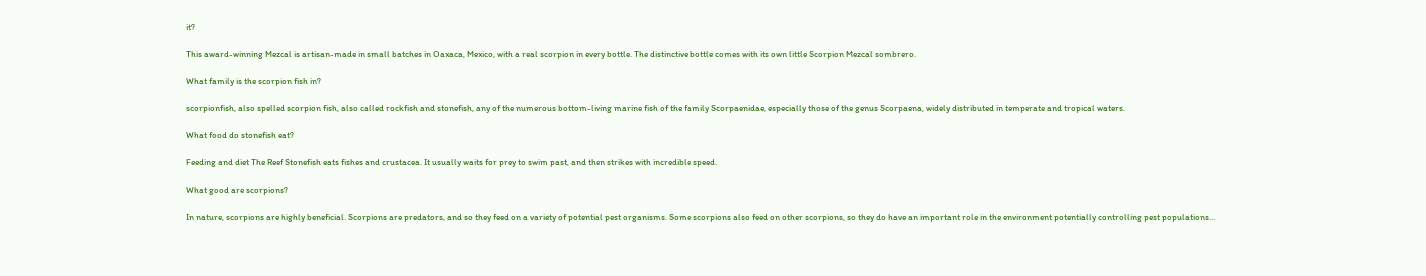it?

This award-winning Mezcal is artisan-made in small batches in Oaxaca, Mexico, with a real scorpion in every bottle. The distinctive bottle comes with its own little Scorpion Mezcal sombrero.

What family is the scorpion fish in?

scorpionfish, also spelled scorpion fish, also called rockfish and stonefish, any of the numerous bottom-living marine fish of the family Scorpaenidae, especially those of the genus Scorpaena, widely distributed in temperate and tropical waters.

What food do stonefish eat?

Feeding and diet The Reef Stonefish eats fishes and crustacea. It usually waits for prey to swim past, and then strikes with incredible speed.

What good are scorpions?

In nature, scorpions are highly beneficial. Scorpions are predators, and so they feed on a variety of potential pest organisms. Some scorpions also feed on other scorpions, so they do have an important role in the environment potentially controlling pest populations…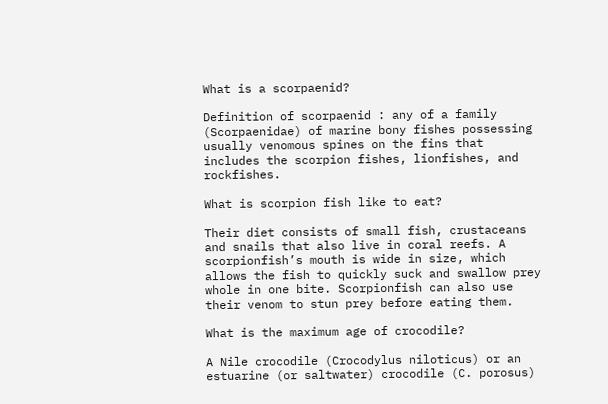What is a scorpaenid?

Definition of scorpaenid : any of a family (Scorpaenidae) of marine bony fishes possessing usually venomous spines on the fins that includes the scorpion fishes, lionfishes, and rockfishes.

What is scorpion fish like to eat?

Their diet consists of small fish, crustaceans and snails that also live in coral reefs. A scorpionfish’s mouth is wide in size, which allows the fish to quickly suck and swallow prey whole in one bite. Scorpionfish can also use their venom to stun prey before eating them.

What is the maximum age of crocodile?

A Nile crocodile (Crocodylus niloticus) or an estuarine (or saltwater) crocodile (C. porosus)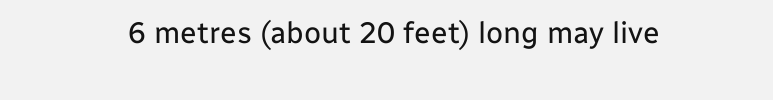6 metres (about 20 feet) long may live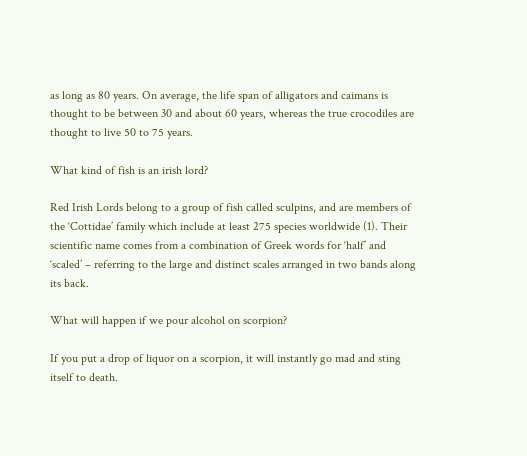as long as 80 years. On average, the life span of alligators and caimans is thought to be between 30 and about 60 years, whereas the true crocodiles are thought to live 50 to 75 years.

What kind of fish is an irish lord?

Red Irish Lords belong to a group of fish called sculpins, and are members of the ‘Cottidae’ family which include at least 275 species worldwide (1). Their scientific name comes from a combination of Greek words for ‘half’ and ‘scaled’ – referring to the large and distinct scales arranged in two bands along its back.

What will happen if we pour alcohol on scorpion?

If you put a drop of liquor on a scorpion, it will instantly go mad and sting itself to death.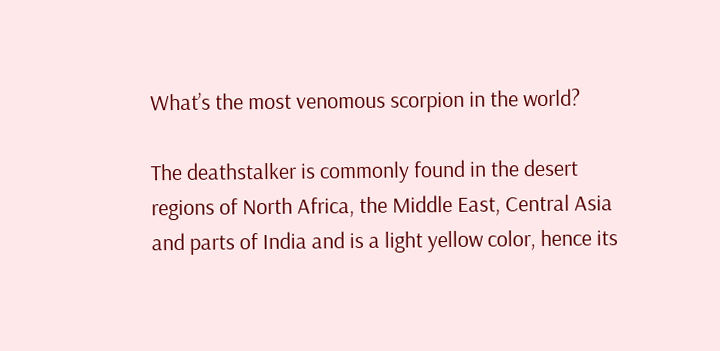What’s the most venomous scorpion in the world?

The deathstalker is commonly found in the desert regions of North Africa, the Middle East, Central Asia and parts of India and is a light yellow color, hence its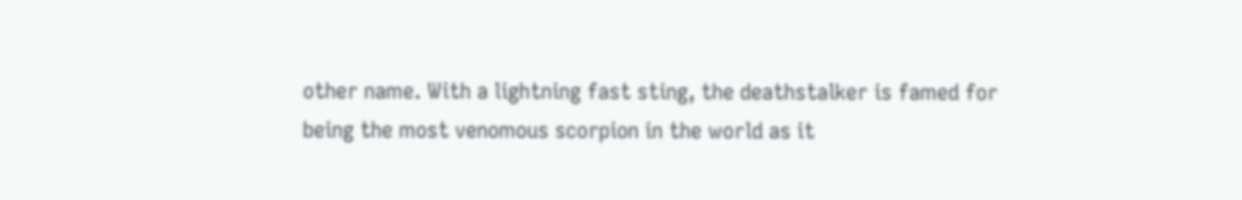other name. With a lightning fast sting, the deathstalker is famed for being the most venomous scorpion in the world as it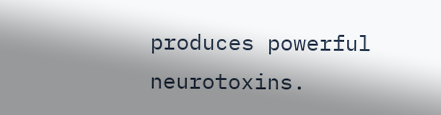produces powerful neurotoxins.